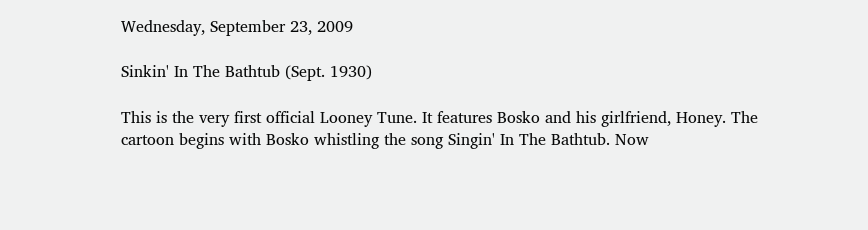Wednesday, September 23, 2009

Sinkin' In The Bathtub (Sept. 1930)

This is the very first official Looney Tune. It features Bosko and his girlfriend, Honey. The cartoon begins with Bosko whistling the song Singin' In The Bathtub. Now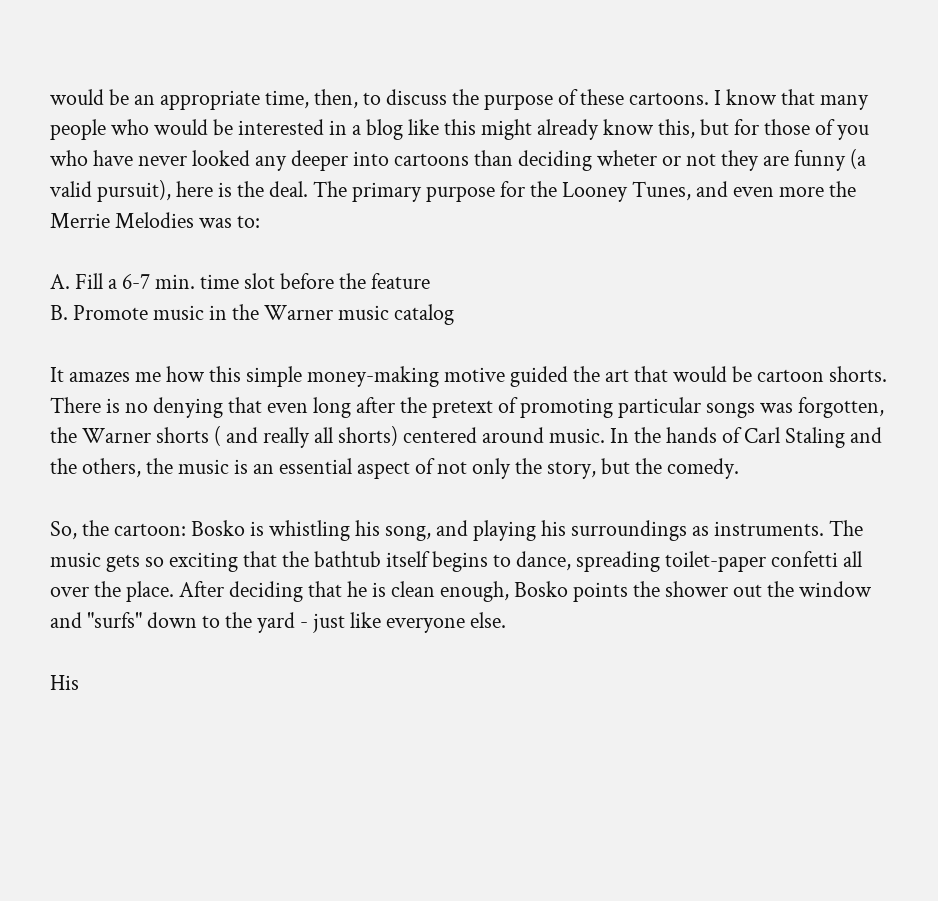would be an appropriate time, then, to discuss the purpose of these cartoons. I know that many people who would be interested in a blog like this might already know this, but for those of you who have never looked any deeper into cartoons than deciding wheter or not they are funny (a valid pursuit), here is the deal. The primary purpose for the Looney Tunes, and even more the Merrie Melodies was to:

A. Fill a 6-7 min. time slot before the feature
B. Promote music in the Warner music catalog

It amazes me how this simple money-making motive guided the art that would be cartoon shorts. There is no denying that even long after the pretext of promoting particular songs was forgotten, the Warner shorts ( and really all shorts) centered around music. In the hands of Carl Staling and the others, the music is an essential aspect of not only the story, but the comedy.

So, the cartoon: Bosko is whistling his song, and playing his surroundings as instruments. The music gets so exciting that the bathtub itself begins to dance, spreading toilet-paper confetti all over the place. After deciding that he is clean enough, Bosko points the shower out the window and "surfs" down to the yard - just like everyone else.

His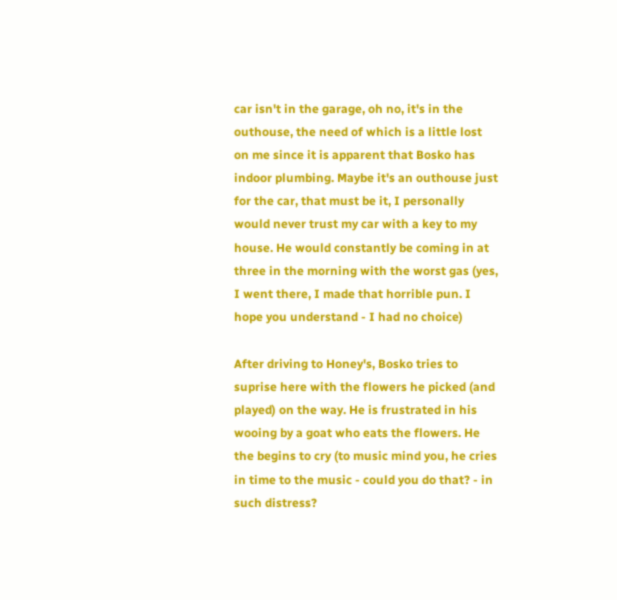car isn't in the garage, oh no, it's in the outhouse, the need of which is a little lost on me since it is apparent that Bosko has indoor plumbing. Maybe it's an outhouse just for the car, that must be it, I personally would never trust my car with a key to my house. He would constantly be coming in at three in the morning with the worst gas (yes, I went there, I made that horrible pun. I hope you understand - I had no choice)

After driving to Honey's, Bosko tries to suprise here with the flowers he picked (and played) on the way. He is frustrated in his wooing by a goat who eats the flowers. He the begins to cry (to music mind you, he cries in time to the music - could you do that? - in such distress?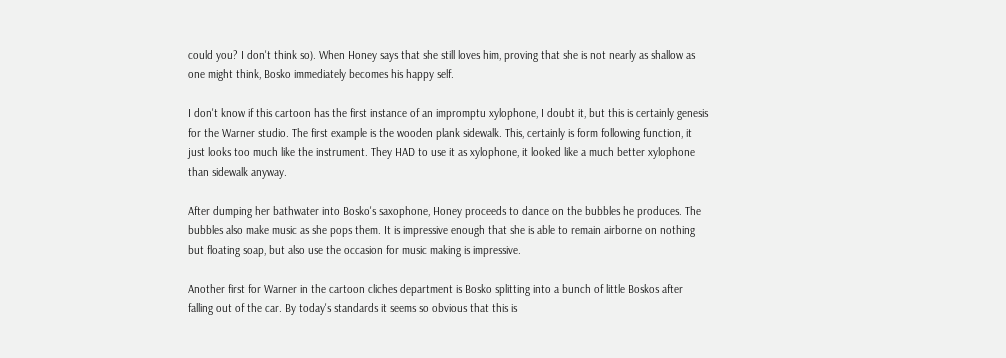could you? I don't think so). When Honey says that she still loves him, proving that she is not nearly as shallow as one might think, Bosko immediately becomes his happy self.

I don't know if this cartoon has the first instance of an impromptu xylophone, I doubt it, but this is certainly genesis for the Warner studio. The first example is the wooden plank sidewalk. This, certainly is form following function, it just looks too much like the instrument. They HAD to use it as xylophone, it looked like a much better xylophone than sidewalk anyway.

After dumping her bathwater into Bosko's saxophone, Honey proceeds to dance on the bubbles he produces. The bubbles also make music as she pops them. It is impressive enough that she is able to remain airborne on nothing but floating soap, but also use the occasion for music making is impressive.

Another first for Warner in the cartoon cliches department is Bosko splitting into a bunch of little Boskos after falling out of the car. By today's standards it seems so obvious that this is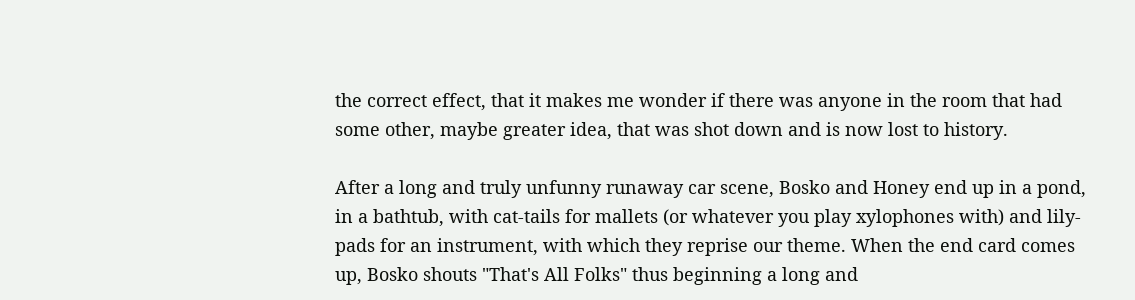the correct effect, that it makes me wonder if there was anyone in the room that had some other, maybe greater idea, that was shot down and is now lost to history.

After a long and truly unfunny runaway car scene, Bosko and Honey end up in a pond, in a bathtub, with cat-tails for mallets (or whatever you play xylophones with) and lily-pads for an instrument, with which they reprise our theme. When the end card comes up, Bosko shouts "That's All Folks" thus beginning a long and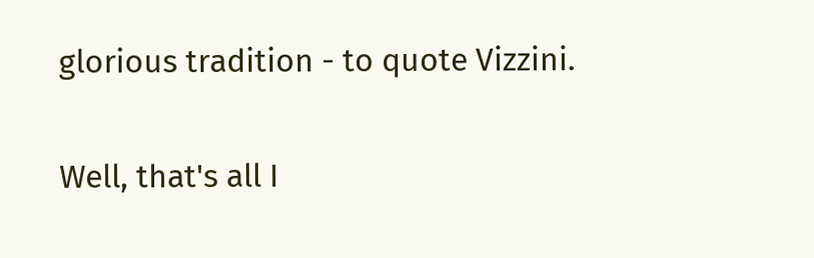glorious tradition - to quote Vizzini.

Well, that's all I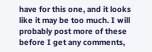have for this one, and it looks like it may be too much. I will probably post more of these before I get any comments,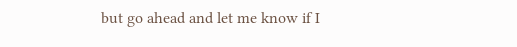but go ahead and let me know if I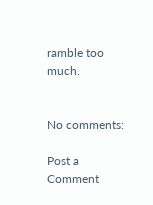ramble too much.


No comments:

Post a Comment